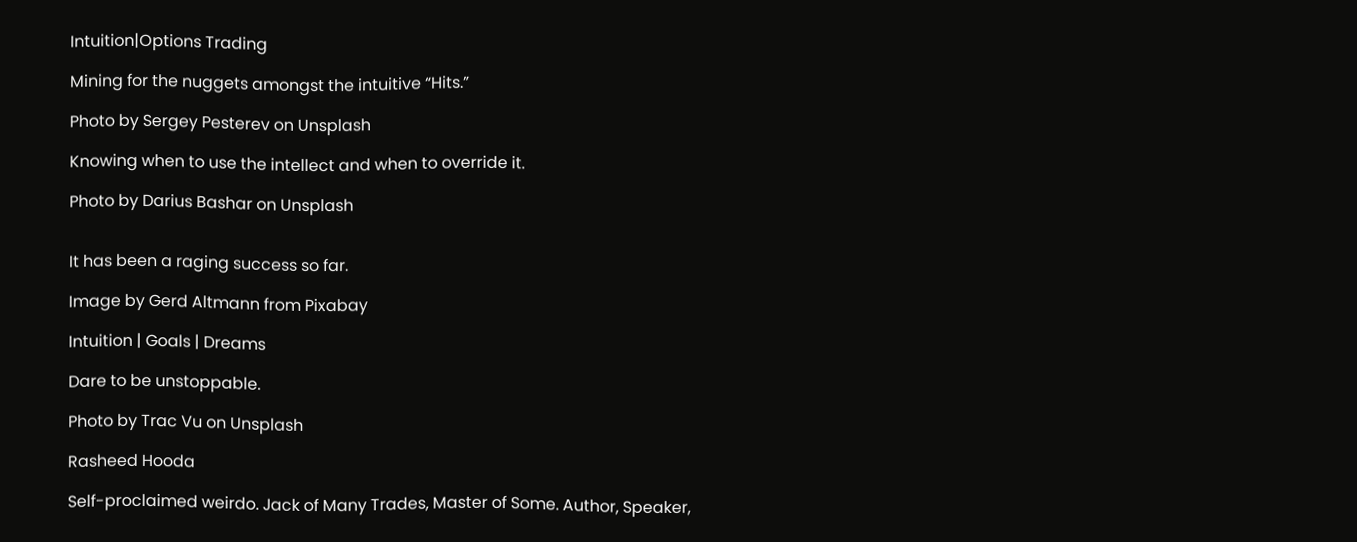Intuition|Options Trading

Mining for the nuggets amongst the intuitive “Hits.”

Photo by Sergey Pesterev on Unsplash

Knowing when to use the intellect and when to override it.

Photo by Darius Bashar on Unsplash


It has been a raging success so far.

Image by Gerd Altmann from Pixabay

Intuition | Goals | Dreams

Dare to be unstoppable.

Photo by Trac Vu on Unsplash

Rasheed Hooda

Self-proclaimed weirdo. Jack of Many Trades, Master of Some. Author, Speaker,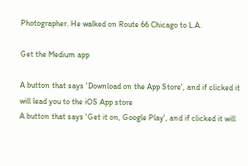Photographer. He walked on Route 66 Chicago to L.A.

Get the Medium app

A button that says 'Download on the App Store', and if clicked it will lead you to the iOS App store
A button that says 'Get it on, Google Play', and if clicked it will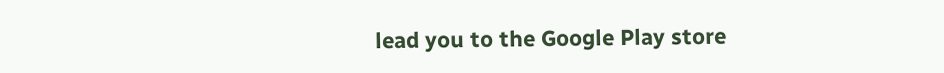lead you to the Google Play store